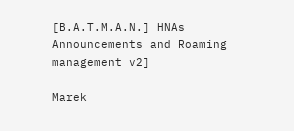[B.A.T.M.A.N.] HNAs Announcements and Roaming management v2]

Marek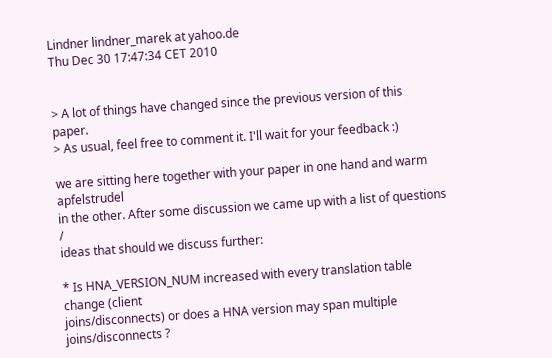Lindner lindner_marek at yahoo.de
Thu Dec 30 17:47:34 CET 2010


> A lot of things have changed since the previous version of this paper.
> As usual, feel free to comment it. I'll wait for your feedback :)

we are sitting here together with your paper in one hand and warm apfelstrudel
in the other. After some discussion we came up with a list of questions /
ideas that should we discuss further:

* Is HNA_VERSION_NUM increased with every translation table change (client
joins/disconnects) or does a HNA version may span multiple joins/disconnects ?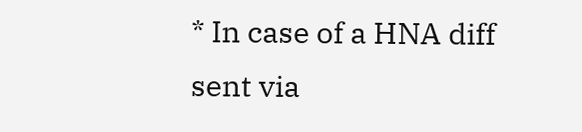* In case of a HNA diff sent via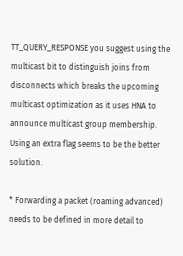TT_QUERY_RESPONSE you suggest using the
multicast bit to distinguish joins from disconnects which breaks the upcoming
multicast optimization as it uses HNA to announce multicast group membership.
Using an extra flag seems to be the better solution.

* Forwarding a packet (roaming advanced) needs to be defined in more detail to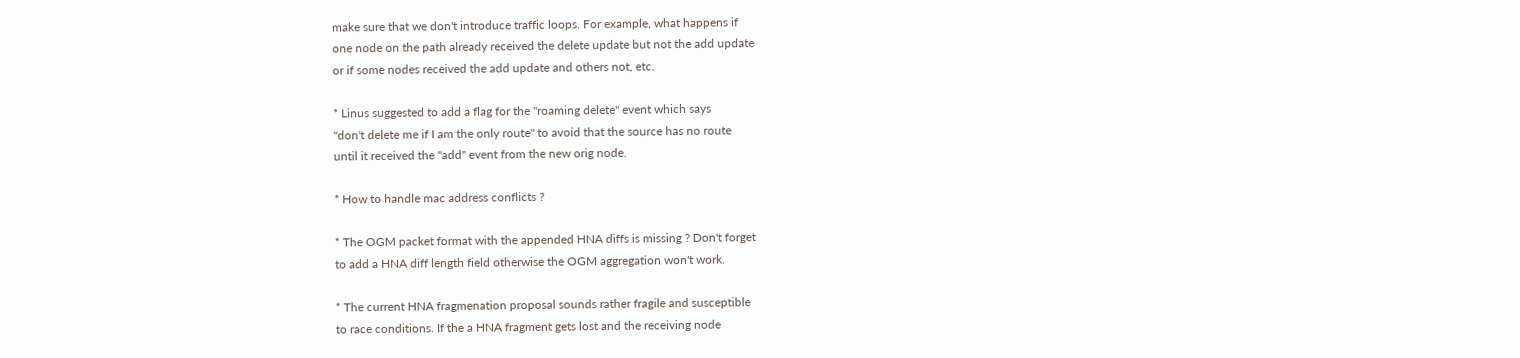make sure that we don't introduce traffic loops. For example, what happens if
one node on the path already received the delete update but not the add update
or if some nodes received the add update and others not, etc.

* Linus suggested to add a flag for the "roaming delete" event which says
"don't delete me if I am the only route" to avoid that the source has no route
until it received the "add" event from the new orig node.

* How to handle mac address conflicts ?

* The OGM packet format with the appended HNA diffs is missing ? Don't forget
to add a HNA diff length field otherwise the OGM aggregation won't work.

* The current HNA fragmenation proposal sounds rather fragile and susceptible
to race conditions. If the a HNA fragment gets lost and the receiving node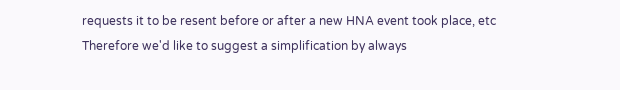requests it to be resent before or after a new HNA event took place, etc
Therefore we'd like to suggest a simplification by always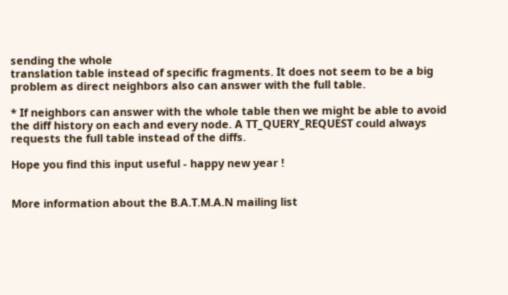sending the whole
translation table instead of specific fragments. It does not seem to be a big
problem as direct neighbors also can answer with the full table.

* If neighbors can answer with the whole table then we might be able to avoid
the diff history on each and every node. A TT_QUERY_REQUEST could always
requests the full table instead of the diffs.

Hope you find this input useful - happy new year !


More information about the B.A.T.M.A.N mailing list